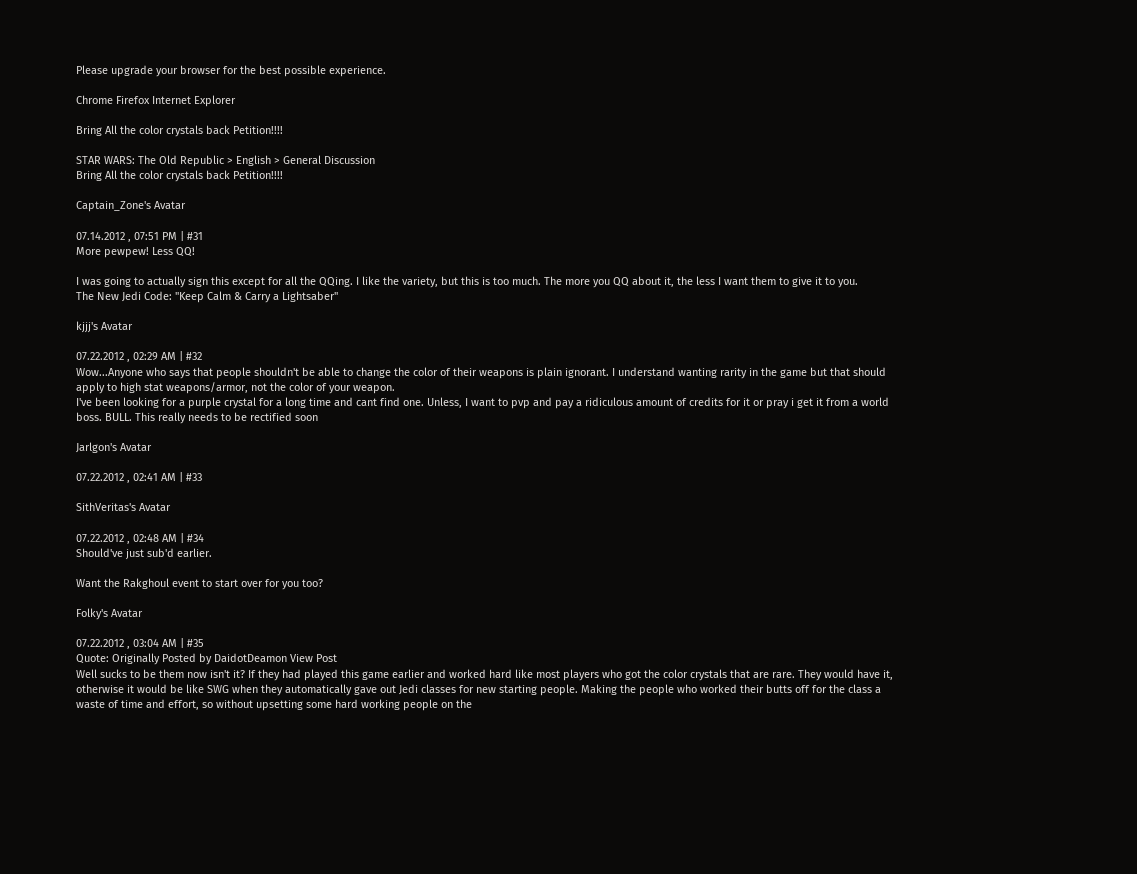Please upgrade your browser for the best possible experience.

Chrome Firefox Internet Explorer

Bring All the color crystals back Petition!!!!

STAR WARS: The Old Republic > English > General Discussion
Bring All the color crystals back Petition!!!!

Captain_Zone's Avatar

07.14.2012 , 07:51 PM | #31
More pewpew! Less QQ!

I was going to actually sign this except for all the QQing. I like the variety, but this is too much. The more you QQ about it, the less I want them to give it to you.
The New Jedi Code: "Keep Calm & Carry a Lightsaber"

kjjj's Avatar

07.22.2012 , 02:29 AM | #32
Wow...Anyone who says that people shouldn't be able to change the color of their weapons is plain ignorant. I understand wanting rarity in the game but that should apply to high stat weapons/armor, not the color of your weapon.
I've been looking for a purple crystal for a long time and cant find one. Unless, I want to pvp and pay a ridiculous amount of credits for it or pray i get it from a world boss. BULL. This really needs to be rectified soon

Jarlgon's Avatar

07.22.2012 , 02:41 AM | #33

SithVeritas's Avatar

07.22.2012 , 02:48 AM | #34
Should've just sub'd earlier.

Want the Rakghoul event to start over for you too?

Folky's Avatar

07.22.2012 , 03:04 AM | #35
Quote: Originally Posted by DaidotDeamon View Post
Well sucks to be them now isn't it? If they had played this game earlier and worked hard like most players who got the color crystals that are rare. They would have it, otherwise it would be like SWG when they automatically gave out Jedi classes for new starting people. Making the people who worked their butts off for the class a waste of time and effort, so without upsetting some hard working people on the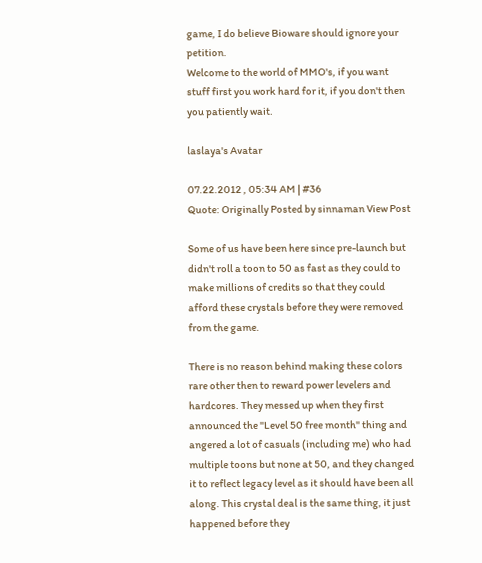game, I do believe Bioware should ignore your petition.
Welcome to the world of MMO's, if you want stuff first you work hard for it, if you don't then you patiently wait.

laslaya's Avatar

07.22.2012 , 05:34 AM | #36
Quote: Originally Posted by sinnaman View Post

Some of us have been here since pre-launch but didn't roll a toon to 50 as fast as they could to make millions of credits so that they could afford these crystals before they were removed from the game.

There is no reason behind making these colors rare other then to reward power levelers and hardcores. They messed up when they first announced the "Level 50 free month" thing and angered a lot of casuals (including me) who had multiple toons but none at 50, and they changed it to reflect legacy level as it should have been all along. This crystal deal is the same thing, it just happened before they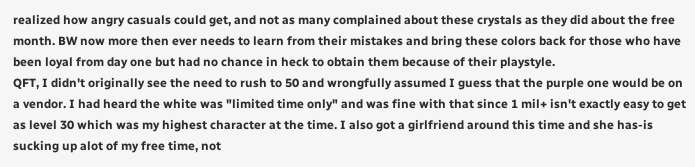realized how angry casuals could get, and not as many complained about these crystals as they did about the free month. BW now more then ever needs to learn from their mistakes and bring these colors back for those who have been loyal from day one but had no chance in heck to obtain them because of their playstyle.
QFT, I didn't originally see the need to rush to 50 and wrongfully assumed I guess that the purple one would be on a vendor. I had heard the white was "limited time only" and was fine with that since 1 mil+ isn't exactly easy to get as level 30 which was my highest character at the time. I also got a girlfriend around this time and she has-is sucking up alot of my free time, not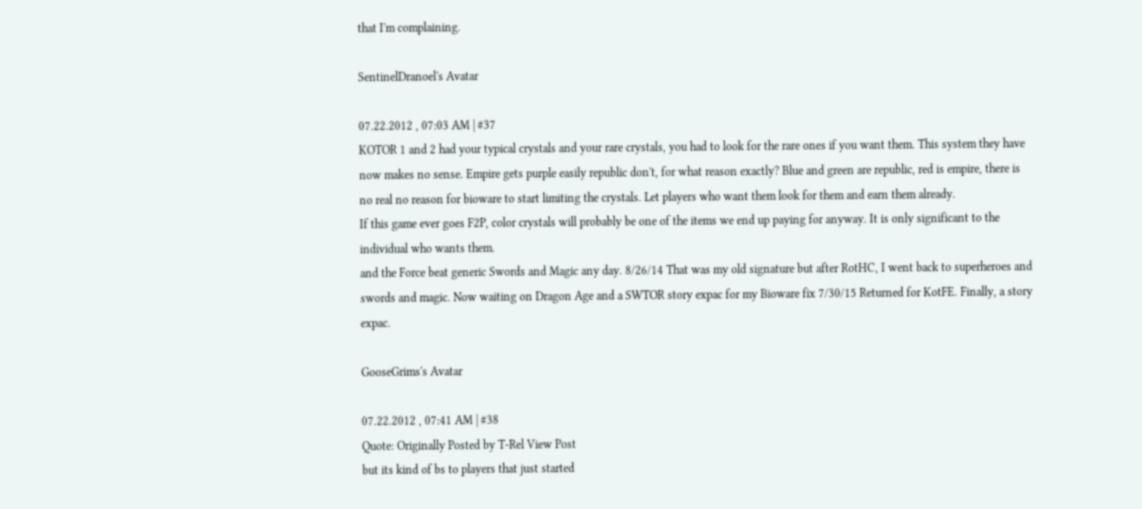that I'm complaining.

SentinelDranoel's Avatar

07.22.2012 , 07:03 AM | #37
KOTOR 1 and 2 had your typical crystals and your rare crystals, you had to look for the rare ones if you want them. This system they have now makes no sense. Empire gets purple easily republic don't, for what reason exactly? Blue and green are republic, red is empire, there is no real no reason for bioware to start limiting the crystals. Let players who want them look for them and earn them already.
If this game ever goes F2P, color crystals will probably be one of the items we end up paying for anyway. It is only significant to the individual who wants them.
and the Force beat generic Swords and Magic any day. 8/26/14 That was my old signature but after RotHC, I went back to superheroes and swords and magic. Now waiting on Dragon Age and a SWTOR story expac for my Bioware fix 7/30/15 Returned for KotFE. Finally, a story expac.

GooseGrims's Avatar

07.22.2012 , 07:41 AM | #38
Quote: Originally Posted by T-Rel View Post
but its kind of bs to players that just started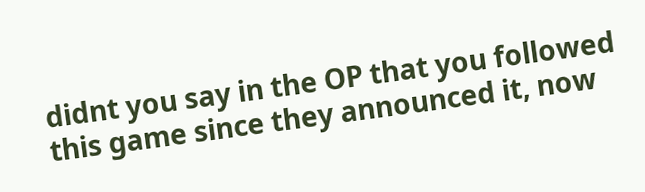didnt you say in the OP that you followed this game since they announced it, now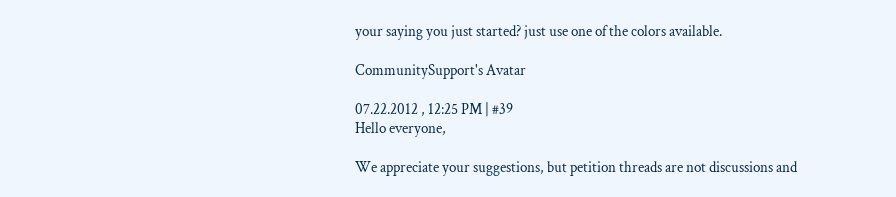your saying you just started? just use one of the colors available.

CommunitySupport's Avatar

07.22.2012 , 12:25 PM | #39
Hello everyone,

We appreciate your suggestions, but petition threads are not discussions and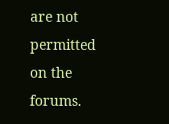are not permitted on the forums.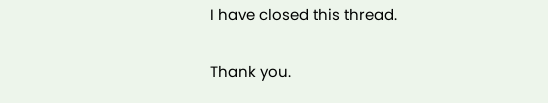I have closed this thread.

Thank you.